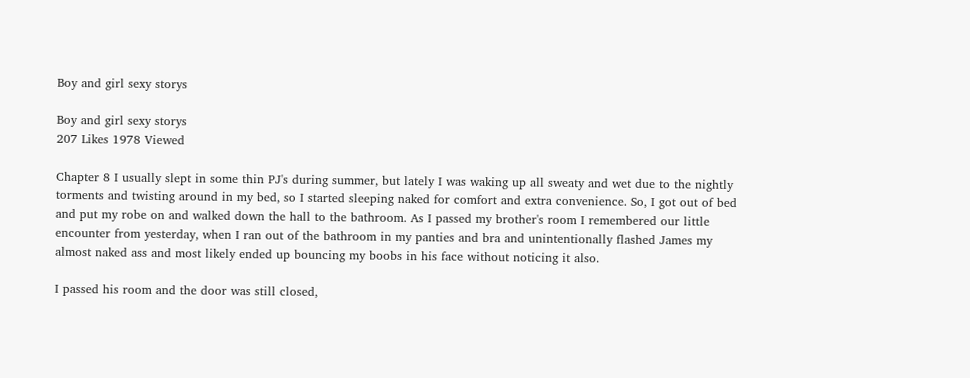Boy and girl sexy storys

Boy and girl sexy storys
207 Likes 1978 Viewed

Chapter 8 I usually slept in some thin PJ's during summer, but lately I was waking up all sweaty and wet due to the nightly torments and twisting around in my bed, so I started sleeping naked for comfort and extra convenience. So, I got out of bed and put my robe on and walked down the hall to the bathroom. As I passed my brother's room I remembered our little encounter from yesterday, when I ran out of the bathroom in my panties and bra and unintentionally flashed James my almost naked ass and most likely ended up bouncing my boobs in his face without noticing it also.

I passed his room and the door was still closed,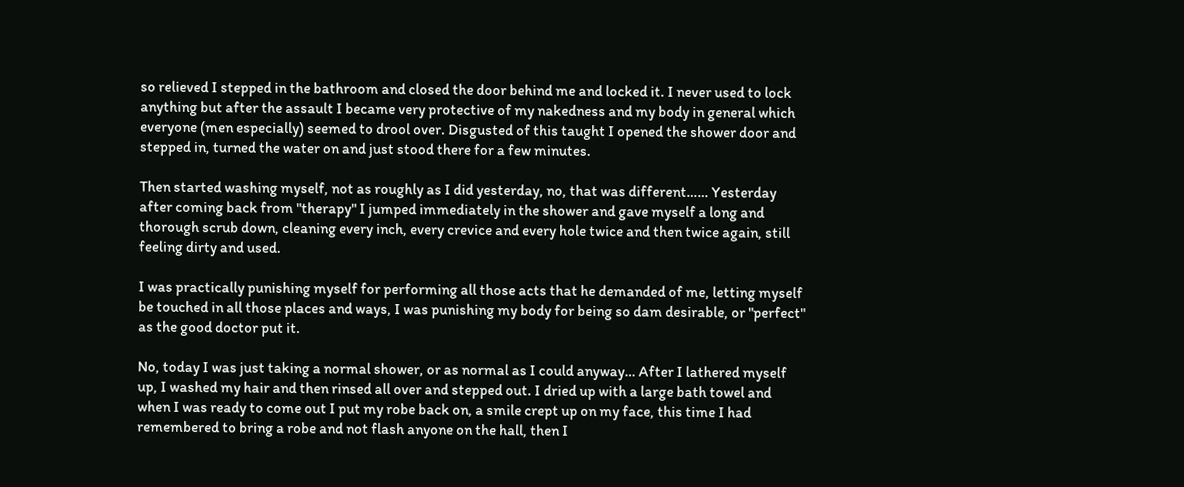so relieved I stepped in the bathroom and closed the door behind me and locked it. I never used to lock anything but after the assault I became very protective of my nakedness and my body in general which everyone (men especially) seemed to drool over. Disgusted of this taught I opened the shower door and stepped in, turned the water on and just stood there for a few minutes.

Then started washing myself, not as roughly as I did yesterday, no, that was different…… Yesterday after coming back from "therapy" I jumped immediately in the shower and gave myself a long and thorough scrub down, cleaning every inch, every crevice and every hole twice and then twice again, still feeling dirty and used.

I was practically punishing myself for performing all those acts that he demanded of me, letting myself be touched in all those places and ways, I was punishing my body for being so dam desirable, or "perfect" as the good doctor put it.

No, today I was just taking a normal shower, or as normal as I could anyway… After I lathered myself up, I washed my hair and then rinsed all over and stepped out. I dried up with a large bath towel and when I was ready to come out I put my robe back on, a smile crept up on my face, this time I had remembered to bring a robe and not flash anyone on the hall, then I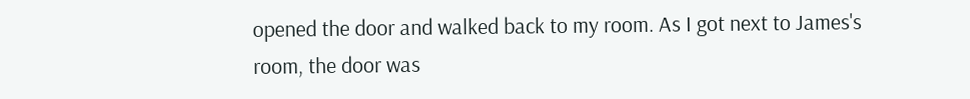opened the door and walked back to my room. As I got next to James's room, the door was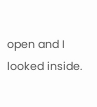open and I looked inside.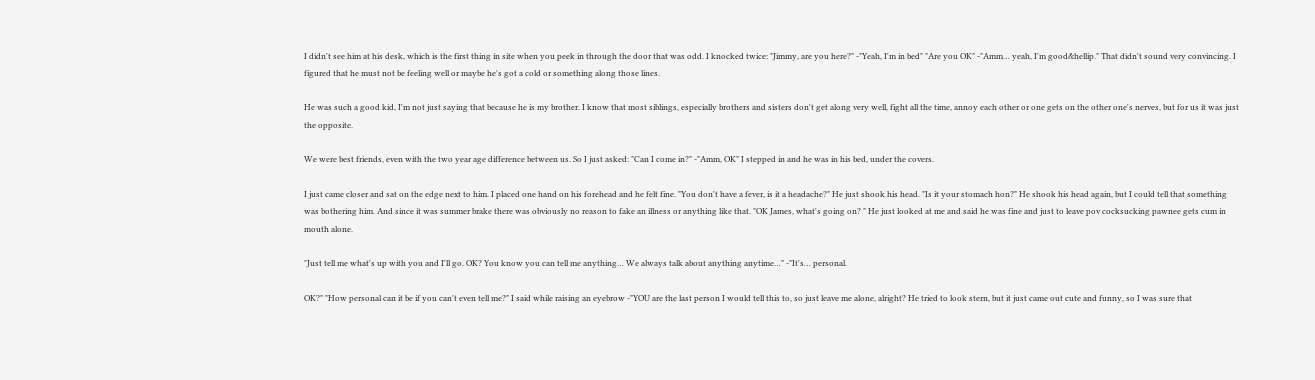I didn't see him at his desk, which is the first thing in site when you peek in through the door that was odd. I knocked twice: "Jimmy, are you here?" -"Yeah, I'm in bed" "Are you OK" -"Amm… yeah, I'm good&hellip." That didn't sound very convincing. I figured that he must not be feeling well or maybe he's got a cold or something along those lines.

He was such a good kid, I'm not just saying that because he is my brother. I know that most siblings, especially brothers and sisters don't get along very well, fight all the time, annoy each other or one gets on the other one's nerves, but for us it was just the opposite.

We were best friends, even with the two year age difference between us. So I just asked: "Can I come in?" -"Amm, OK" I stepped in and he was in his bed, under the covers.

I just came closer and sat on the edge next to him. I placed one hand on his forehead and he felt fine. "You don't have a fever, is it a headache?" He just shook his head. "Is it your stomach hon?" He shook his head again, but I could tell that something was bothering him. And since it was summer brake there was obviously no reason to fake an illness or anything like that. "OK James, what's going on? " He just looked at me and said he was fine and just to leave pov cocksucking pawnee gets cum in mouth alone.

"Just tell me what's up with you and I'll go. OK? You know you can tell me anything… We always talk about anything anytime…" -"It's… personal.

OK?" "How personal can it be if you can't even tell me?" I said while raising an eyebrow -"YOU are the last person I would tell this to, so just leave me alone, alright? He tried to look stern, but it just came out cute and funny, so I was sure that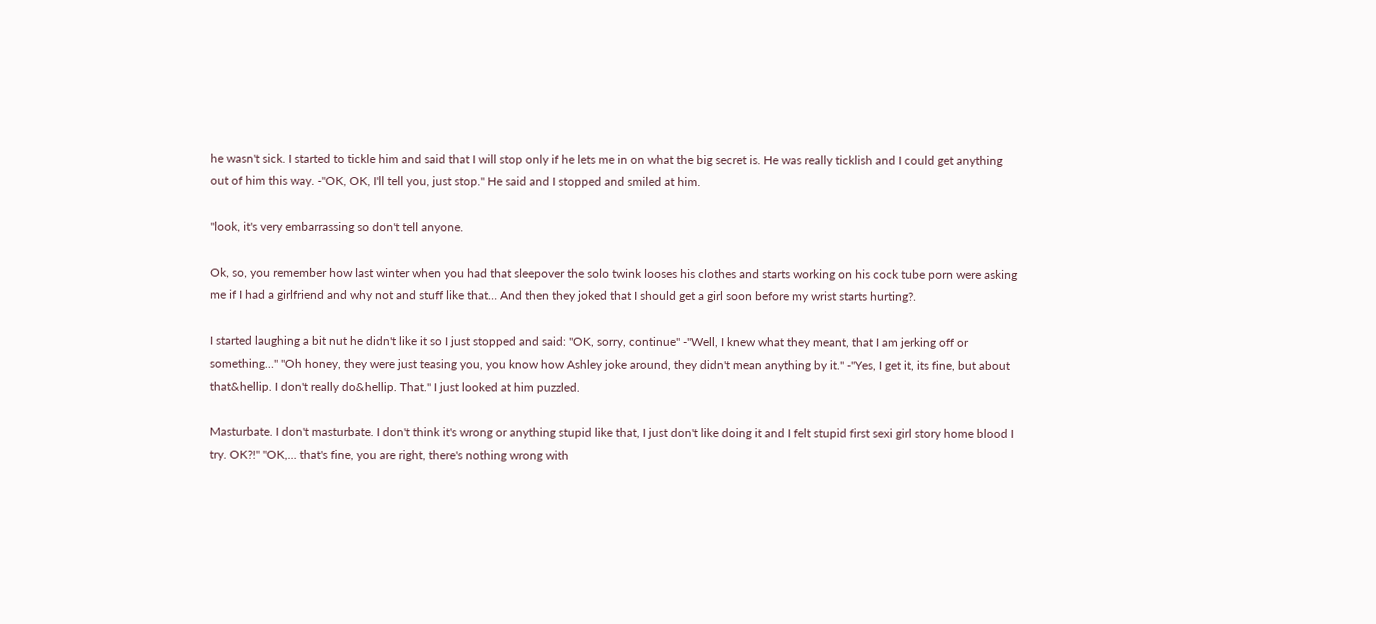he wasn't sick. I started to tickle him and said that I will stop only if he lets me in on what the big secret is. He was really ticklish and I could get anything out of him this way. -"OK, OK, I'll tell you, just stop.'' He said and I stopped and smiled at him.

"look, it's very embarrassing so don't tell anyone.

Ok, so, you remember how last winter when you had that sleepover the solo twink looses his clothes and starts working on his cock tube porn were asking me if I had a girlfriend and why not and stuff like that… And then they joked that I should get a girl soon before my wrist starts hurting?.

I started laughing a bit nut he didn't like it so I just stopped and said: "OK, sorry, continue" -"Well, I knew what they meant, that I am jerking off or something…" ''Oh honey, they were just teasing you, you know how Ashley joke around, they didn't mean anything by it." -"Yes, I get it, its fine, but about that&hellip. I don't really do&hellip. That." I just looked at him puzzled.

Masturbate. I don't masturbate. I don't think it's wrong or anything stupid like that, I just don't like doing it and I felt stupid first sexi girl story home blood I try. OK?!" "OK,… that's fine, you are right, there's nothing wrong with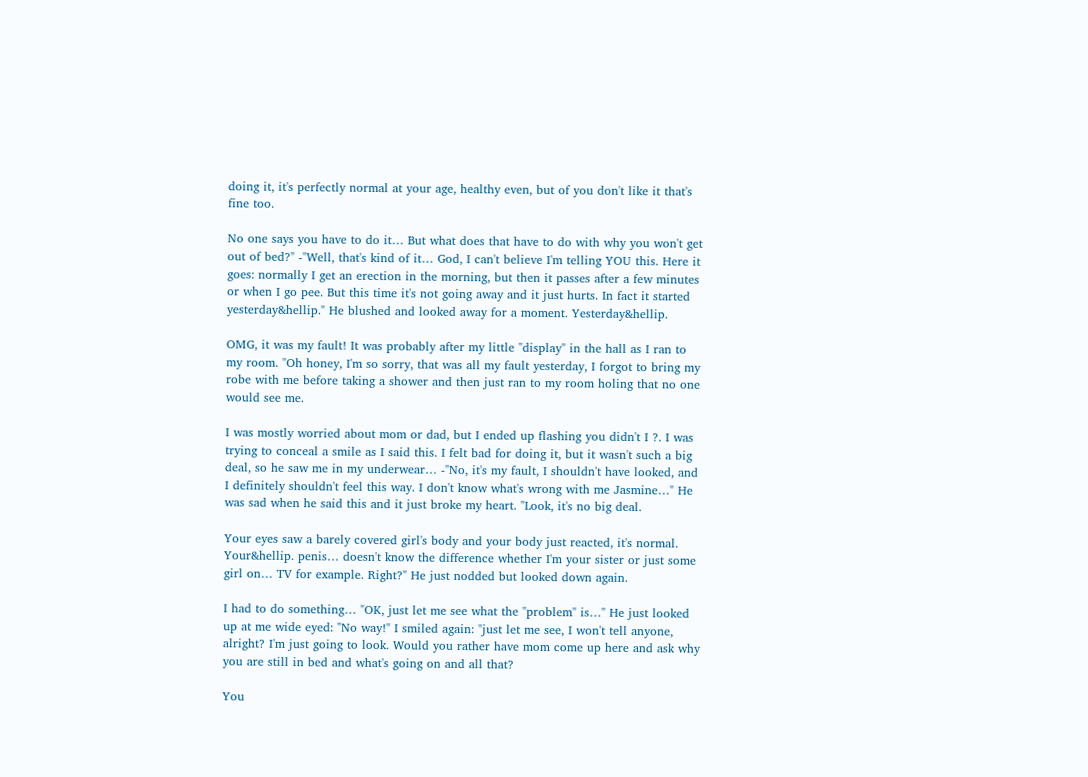doing it, it's perfectly normal at your age, healthy even, but of you don't like it that's fine too.

No one says you have to do it… But what does that have to do with why you won't get out of bed?" -"Well, that's kind of it… God, I can't believe I'm telling YOU this. Here it goes: normally I get an erection in the morning, but then it passes after a few minutes or when I go pee. But this time it's not going away and it just hurts. In fact it started yesterday&hellip." He blushed and looked away for a moment. Yesterday&hellip.

OMG, it was my fault! It was probably after my little "display" in the hall as I ran to my room. "Oh honey, I'm so sorry, that was all my fault yesterday, I forgot to bring my robe with me before taking a shower and then just ran to my room holing that no one would see me.

I was mostly worried about mom or dad, but I ended up flashing you didn't I ?. I was trying to conceal a smile as I said this. I felt bad for doing it, but it wasn't such a big deal, so he saw me in my underwear… -"No, it's my fault, I shouldn't have looked, and I definitely shouldn't feel this way. I don't know what's wrong with me Jasmine…" He was sad when he said this and it just broke my heart. "Look, it's no big deal.

Your eyes saw a barely covered girl's body and your body just reacted, it's normal. Your&hellip. penis… doesn't know the difference whether I'm your sister or just some girl on… TV for example. Right?" He just nodded but looked down again.

I had to do something… "OK, just let me see what the "problem" is…" He just looked up at me wide eyed: "No way!" I smiled again: "just let me see, I won't tell anyone, alright? I'm just going to look. Would you rather have mom come up here and ask why you are still in bed and what's going on and all that?

You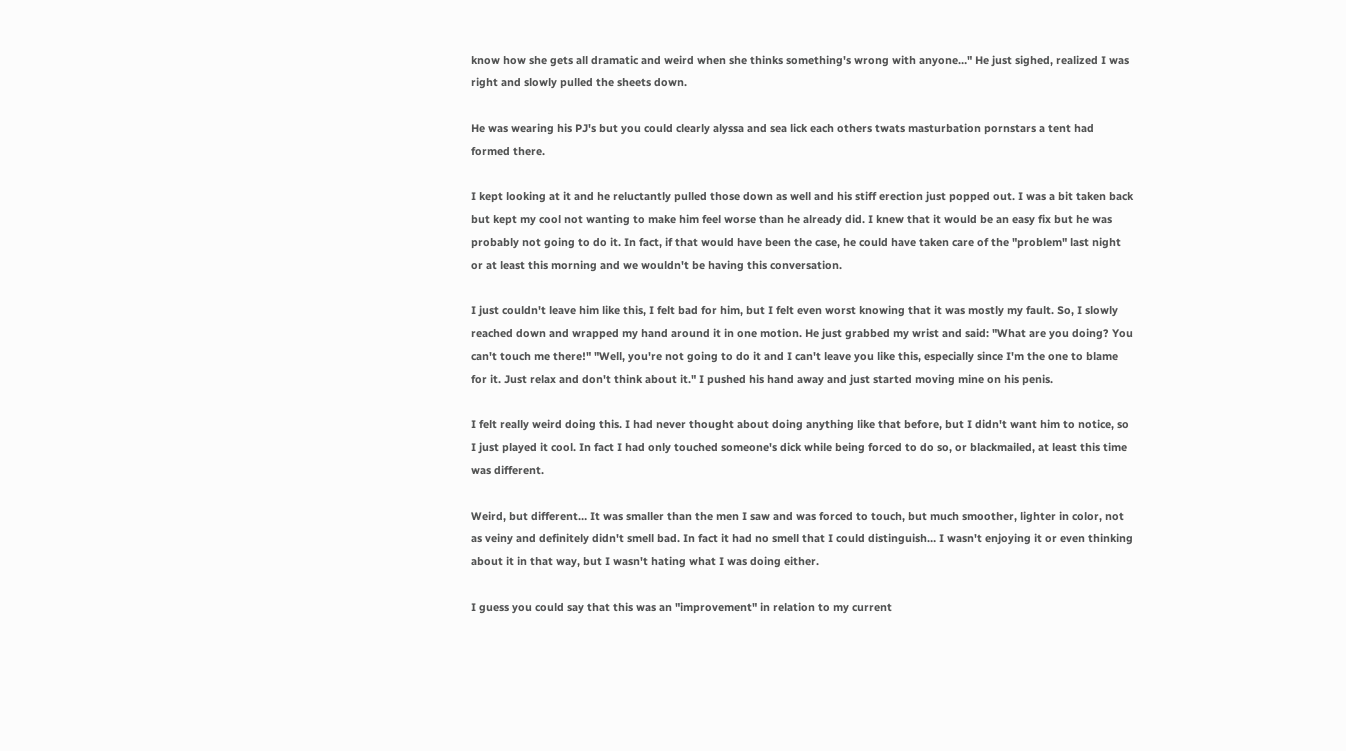know how she gets all dramatic and weird when she thinks something's wrong with anyone…" He just sighed, realized I was right and slowly pulled the sheets down.

He was wearing his PJ's but you could clearly alyssa and sea lick each others twats masturbation pornstars a tent had formed there.

I kept looking at it and he reluctantly pulled those down as well and his stiff erection just popped out. I was a bit taken back but kept my cool not wanting to make him feel worse than he already did. I knew that it would be an easy fix but he was probably not going to do it. In fact, if that would have been the case, he could have taken care of the "problem" last night or at least this morning and we wouldn't be having this conversation.

I just couldn't leave him like this, I felt bad for him, but I felt even worst knowing that it was mostly my fault. So, I slowly reached down and wrapped my hand around it in one motion. He just grabbed my wrist and said: "What are you doing? You can't touch me there!" "Well, you're not going to do it and I can't leave you like this, especially since I'm the one to blame for it. Just relax and don't think about it." I pushed his hand away and just started moving mine on his penis.

I felt really weird doing this. I had never thought about doing anything like that before, but I didn't want him to notice, so I just played it cool. In fact I had only touched someone's dick while being forced to do so, or blackmailed, at least this time was different.

Weird, but different… It was smaller than the men I saw and was forced to touch, but much smoother, lighter in color, not as veiny and definitely didn't smell bad. In fact it had no smell that I could distinguish… I wasn't enjoying it or even thinking about it in that way, but I wasn't hating what I was doing either.

I guess you could say that this was an "improvement" in relation to my current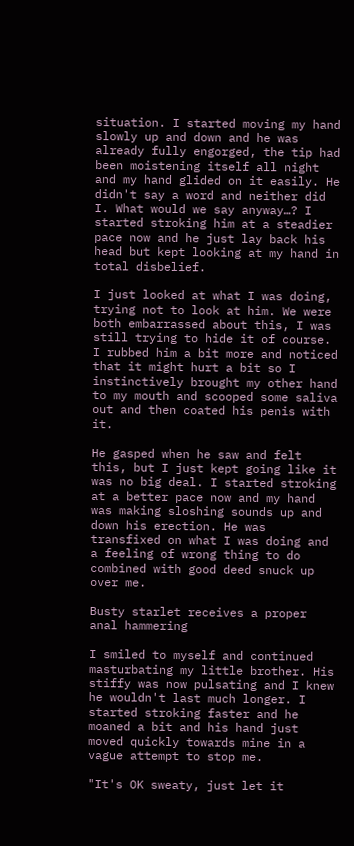situation. I started moving my hand slowly up and down and he was already fully engorged, the tip had been moistening itself all night and my hand glided on it easily. He didn't say a word and neither did I. What would we say anyway…? I started stroking him at a steadier pace now and he just lay back his head but kept looking at my hand in total disbelief.

I just looked at what I was doing, trying not to look at him. We were both embarrassed about this, I was still trying to hide it of course. I rubbed him a bit more and noticed that it might hurt a bit so I instinctively brought my other hand to my mouth and scooped some saliva out and then coated his penis with it.

He gasped when he saw and felt this, but I just kept going like it was no big deal. I started stroking at a better pace now and my hand was making sloshing sounds up and down his erection. He was transfixed on what I was doing and a feeling of wrong thing to do combined with good deed snuck up over me.

Busty starlet receives a proper anal hammering

I smiled to myself and continued masturbating my little brother. His stiffy was now pulsating and I knew he wouldn't last much longer. I started stroking faster and he moaned a bit and his hand just moved quickly towards mine in a vague attempt to stop me.

"It's OK sweaty, just let it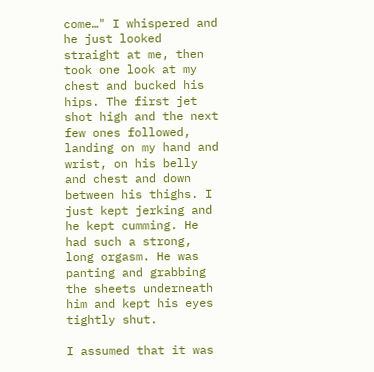come…" I whispered and he just looked straight at me, then took one look at my chest and bucked his hips. The first jet shot high and the next few ones followed, landing on my hand and wrist, on his belly and chest and down between his thighs. I just kept jerking and he kept cumming. He had such a strong, long orgasm. He was panting and grabbing the sheets underneath him and kept his eyes tightly shut.

I assumed that it was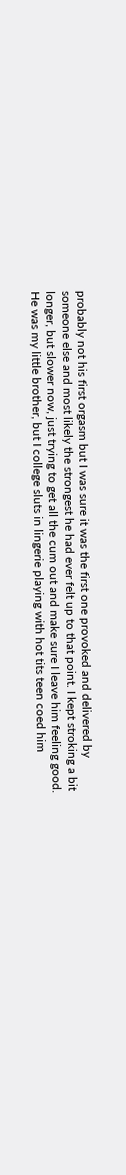probably not his first orgasm but I was sure it was the first one provoked and delivered by someone else and most likely the strongest he had ever felt up to that point. I kept stroking a bit longer, but slower now, just trying to get all the cum out and make sure I leave him feeling good. He was my little brother, but I college sluts in lingerie playing with hot tits teen coed him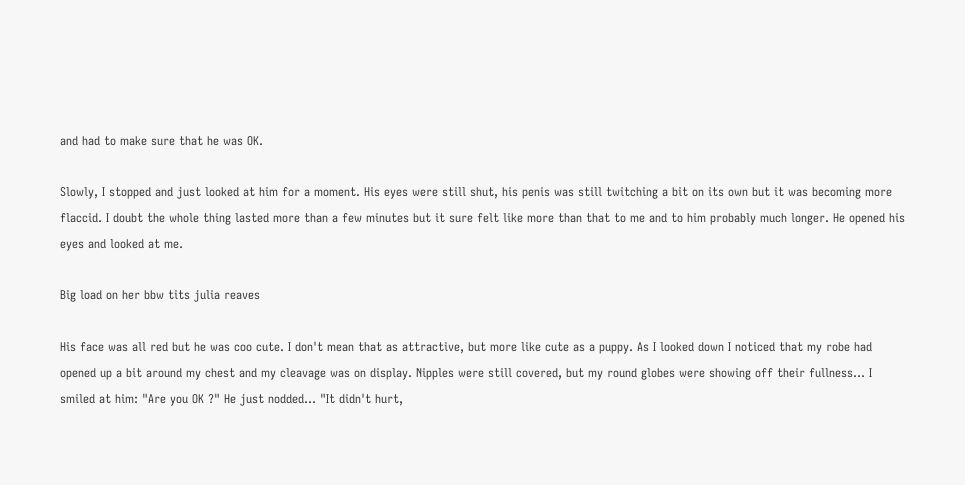and had to make sure that he was OK.

Slowly, I stopped and just looked at him for a moment. His eyes were still shut, his penis was still twitching a bit on its own but it was becoming more flaccid. I doubt the whole thing lasted more than a few minutes but it sure felt like more than that to me and to him probably much longer. He opened his eyes and looked at me.

Big load on her bbw tits julia reaves

His face was all red but he was coo cute. I don't mean that as attractive, but more like cute as a puppy. As I looked down I noticed that my robe had opened up a bit around my chest and my cleavage was on display. Nipples were still covered, but my round globes were showing off their fullness… I smiled at him: "Are you OK ?" He just nodded… "It didn't hurt,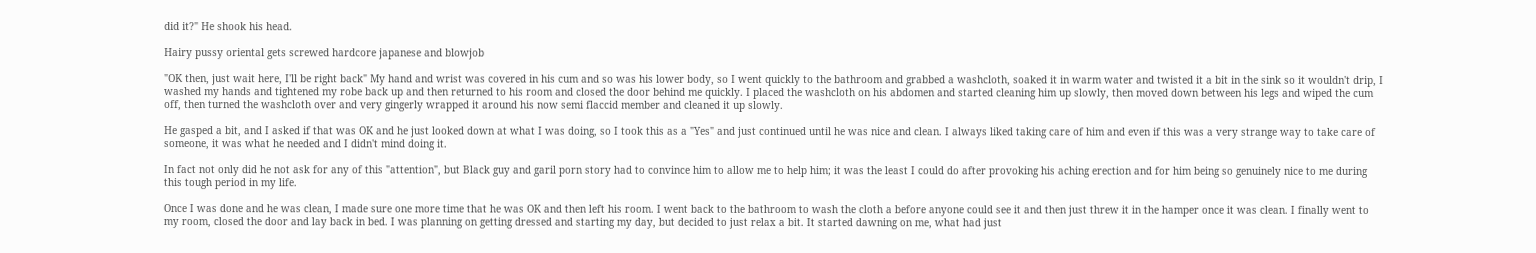did it?" He shook his head.

Hairy pussy oriental gets screwed hardcore japanese and blowjob

"OK then, just wait here, I'll be right back" My hand and wrist was covered in his cum and so was his lower body, so I went quickly to the bathroom and grabbed a washcloth, soaked it in warm water and twisted it a bit in the sink so it wouldn't drip, I washed my hands and tightened my robe back up and then returned to his room and closed the door behind me quickly. I placed the washcloth on his abdomen and started cleaning him up slowly, then moved down between his legs and wiped the cum off, then turned the washcloth over and very gingerly wrapped it around his now semi flaccid member and cleaned it up slowly.

He gasped a bit, and I asked if that was OK and he just looked down at what I was doing, so I took this as a "Yes" and just continued until he was nice and clean. I always liked taking care of him and even if this was a very strange way to take care of someone, it was what he needed and I didn't mind doing it.

In fact not only did he not ask for any of this "attention", but Black guy and garil porn story had to convince him to allow me to help him; it was the least I could do after provoking his aching erection and for him being so genuinely nice to me during this tough period in my life.

Once I was done and he was clean, I made sure one more time that he was OK and then left his room. I went back to the bathroom to wash the cloth a before anyone could see it and then just threw it in the hamper once it was clean. I finally went to my room, closed the door and lay back in bed. I was planning on getting dressed and starting my day, but decided to just relax a bit. It started dawning on me, what had just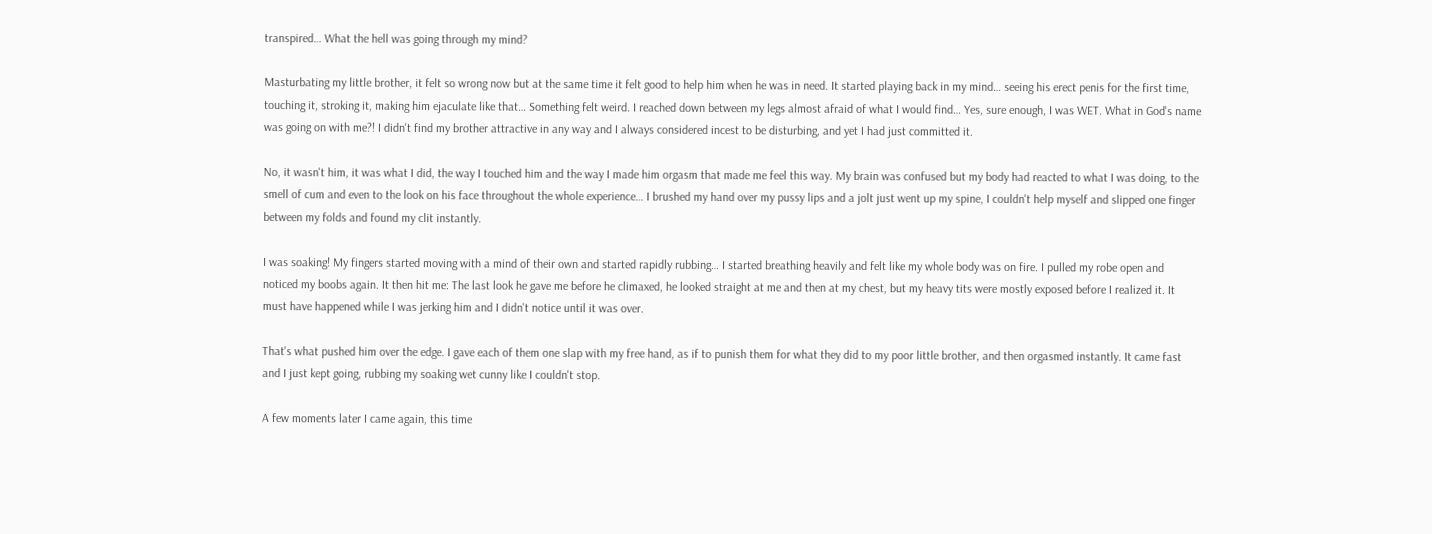transpired… What the hell was going through my mind?

Masturbating my little brother, it felt so wrong now but at the same time it felt good to help him when he was in need. It started playing back in my mind… seeing his erect penis for the first time, touching it, stroking it, making him ejaculate like that… Something felt weird. I reached down between my legs almost afraid of what I would find… Yes, sure enough, I was WET. What in God's name was going on with me?! I didn't find my brother attractive in any way and I always considered incest to be disturbing, and yet I had just committed it.

No, it wasn't him, it was what I did, the way I touched him and the way I made him orgasm that made me feel this way. My brain was confused but my body had reacted to what I was doing, to the smell of cum and even to the look on his face throughout the whole experience… I brushed my hand over my pussy lips and a jolt just went up my spine, I couldn't help myself and slipped one finger between my folds and found my clit instantly.

I was soaking! My fingers started moving with a mind of their own and started rapidly rubbing… I started breathing heavily and felt like my whole body was on fire. I pulled my robe open and noticed my boobs again. It then hit me: The last look he gave me before he climaxed, he looked straight at me and then at my chest, but my heavy tits were mostly exposed before I realized it. It must have happened while I was jerking him and I didn't notice until it was over.

That's what pushed him over the edge. I gave each of them one slap with my free hand, as if to punish them for what they did to my poor little brother, and then orgasmed instantly. It came fast and I just kept going, rubbing my soaking wet cunny like I couldn't stop.

A few moments later I came again, this time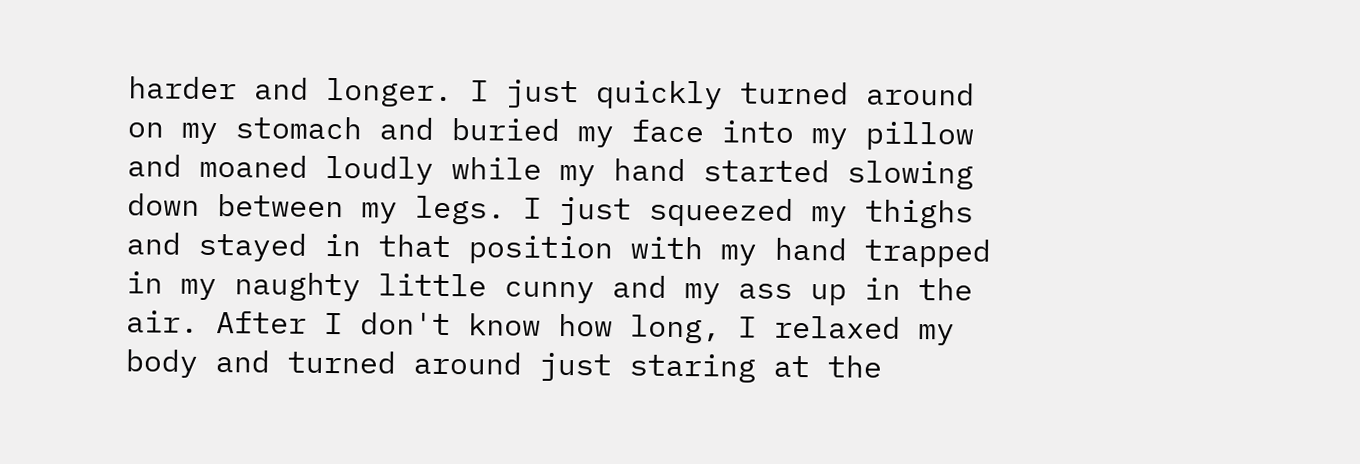harder and longer. I just quickly turned around on my stomach and buried my face into my pillow and moaned loudly while my hand started slowing down between my legs. I just squeezed my thighs and stayed in that position with my hand trapped in my naughty little cunny and my ass up in the air. After I don't know how long, I relaxed my body and turned around just staring at the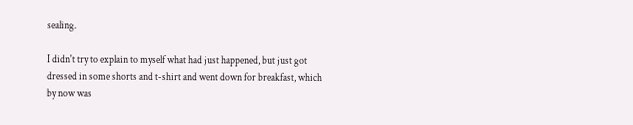sealing.

I didn't try to explain to myself what had just happened, but just got dressed in some shorts and t-shirt and went down for breakfast, which by now was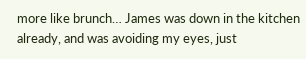more like brunch… James was down in the kitchen already, and was avoiding my eyes, just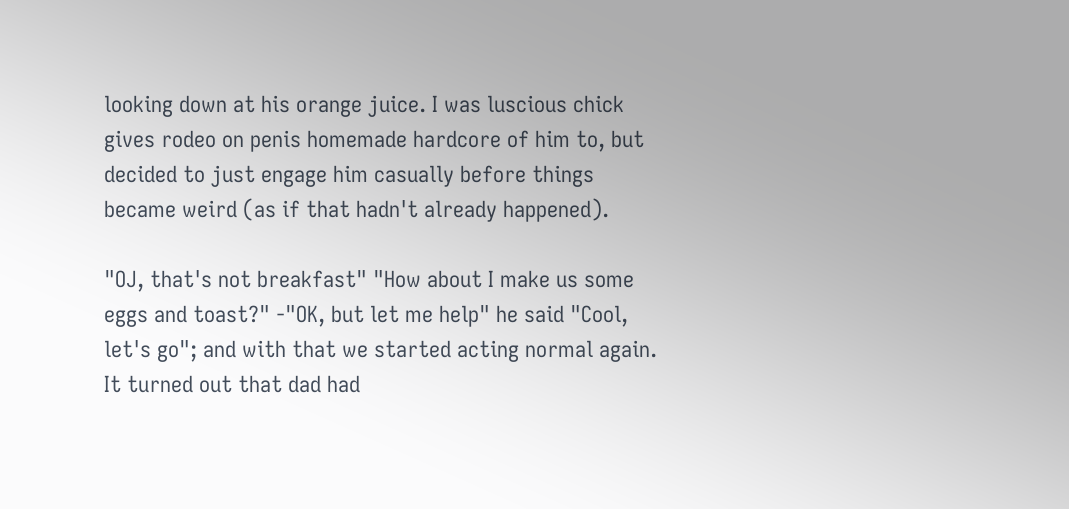looking down at his orange juice. I was luscious chick gives rodeo on penis homemade hardcore of him to, but decided to just engage him casually before things became weird (as if that hadn't already happened).

"OJ, that's not breakfast" "How about I make us some eggs and toast?" -"OK, but let me help" he said "Cool, let's go"; and with that we started acting normal again. It turned out that dad had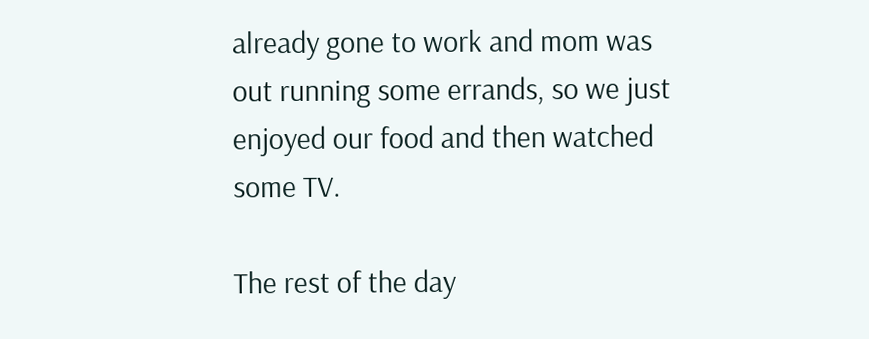already gone to work and mom was out running some errands, so we just enjoyed our food and then watched some TV.

The rest of the day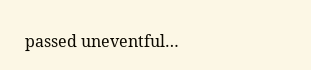passed uneventful…